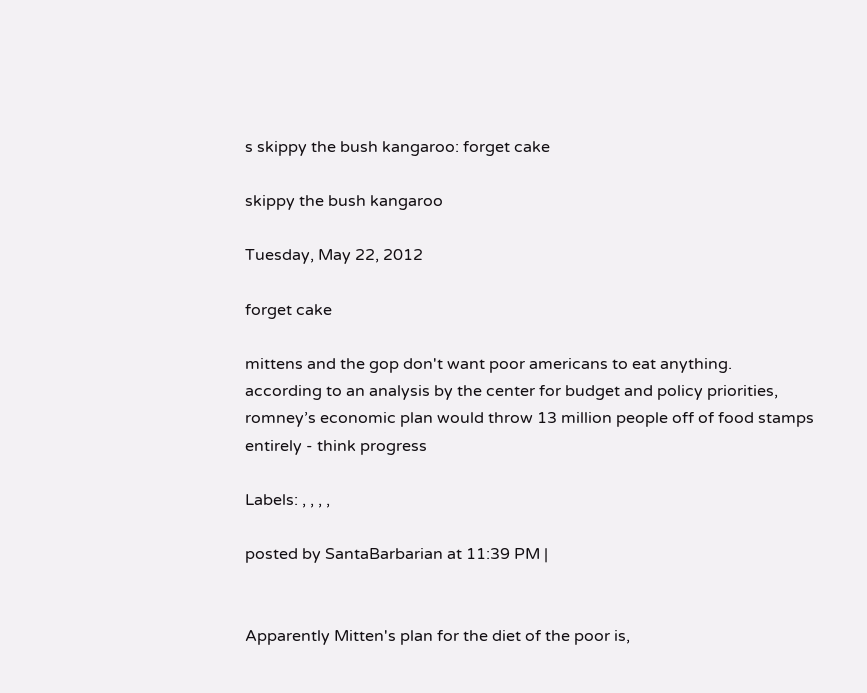s skippy the bush kangaroo: forget cake

skippy the bush kangaroo

Tuesday, May 22, 2012

forget cake

mittens and the gop don't want poor americans to eat anything.
according to an analysis by the center for budget and policy priorities, romney’s economic plan would throw 13 million people off of food stamps entirely - think progress

Labels: , , , ,

posted by SantaBarbarian at 11:39 PM |


Apparently Mitten's plan for the diet of the poor is,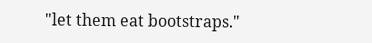"let them eat bootstraps."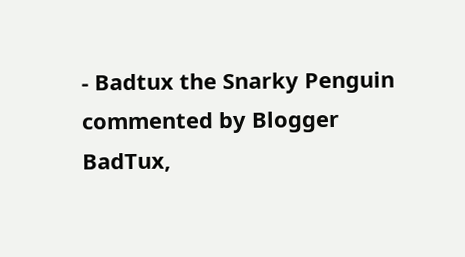- Badtux the Snarky Penguin
commented by Blogger BadTux,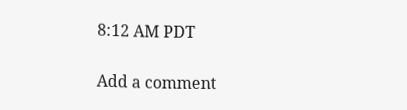8:12 AM PDT

Add a comment